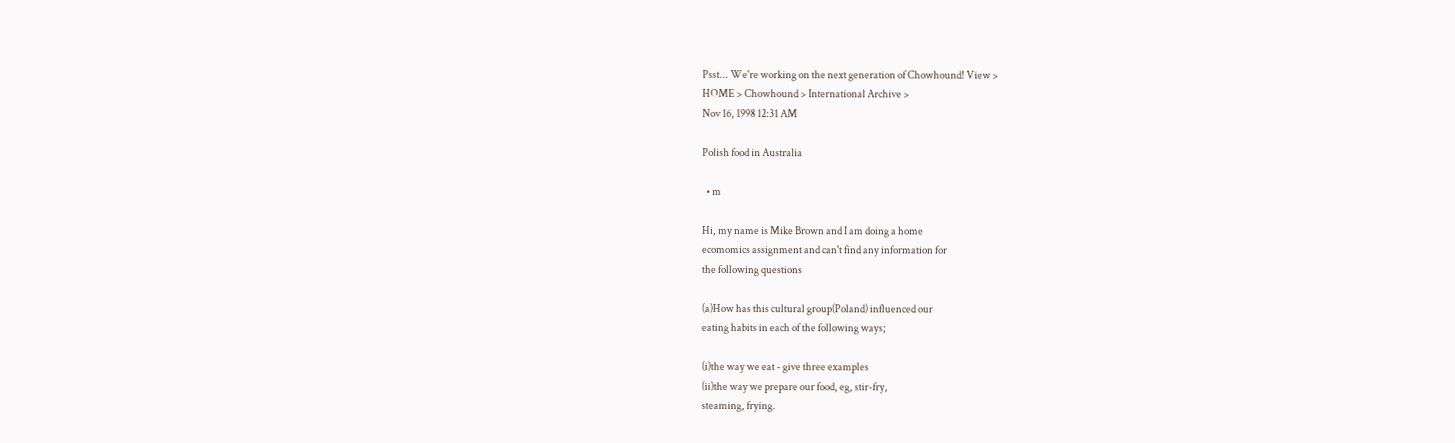Psst... We're working on the next generation of Chowhound! View >
HOME > Chowhound > International Archive >
Nov 16, 1998 12:31 AM

Polish food in Australia

  • m

Hi, my name is Mike Brown and I am doing a home
ecomomics assignment and can't find any information for
the following questions

(a)How has this cultural group(Poland) influenced our
eating habits in each of the following ways;

(i)the way we eat - give three examples
(ii)the way we prepare our food, eg, stir-fry,
steaming, frying.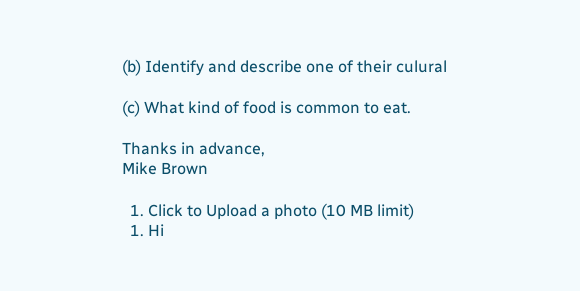(b) Identify and describe one of their culural

(c) What kind of food is common to eat.

Thanks in advance,
Mike Brown

  1. Click to Upload a photo (10 MB limit)
  1. Hi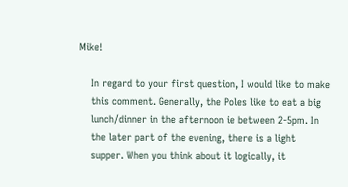Mike!

    In regard to your first question, I would like to make
    this comment. Generally, the Poles like to eat a big
    lunch/dinner in the afternoon ie between 2-5pm. In
    the later part of the evening, there is a light
    supper. When you think about it logically, it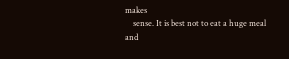makes
    sense. It is best not to eat a huge meal and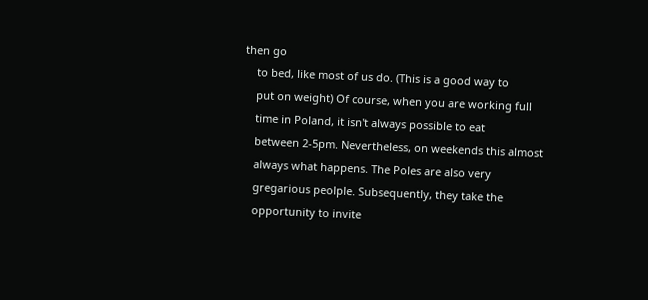then go
    to bed, like most of us do. (This is a good way to
    put on weight) Of course, when you are working full
    time in Poland, it isn't always possible to eat
    between 2-5pm. Nevertheless, on weekends this almost
    always what happens. The Poles are also very
    gregarious peolple. Subsequently, they take the
    opportunity to invite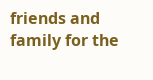friends and family for the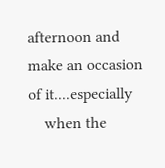afternoon and make an occasion of it....especially
    when the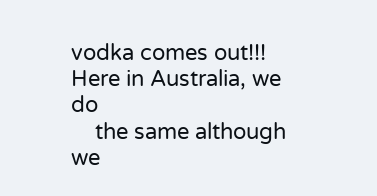vodka comes out!!! Here in Australia, we do
    the same although we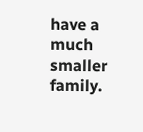have a much smaller family.